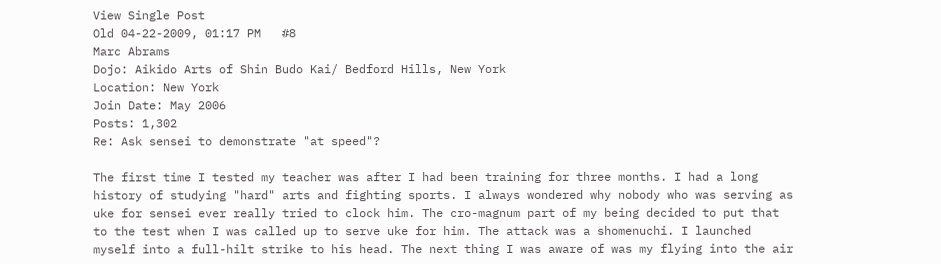View Single Post
Old 04-22-2009, 01:17 PM   #8
Marc Abrams
Dojo: Aikido Arts of Shin Budo Kai/ Bedford Hills, New York
Location: New York
Join Date: May 2006
Posts: 1,302
Re: Ask sensei to demonstrate "at speed"?

The first time I tested my teacher was after I had been training for three months. I had a long history of studying "hard" arts and fighting sports. I always wondered why nobody who was serving as uke for sensei ever really tried to clock him. The cro-magnum part of my being decided to put that to the test when I was called up to serve uke for him. The attack was a shomenuchi. I launched myself into a full-hilt strike to his head. The next thing I was aware of was my flying into the air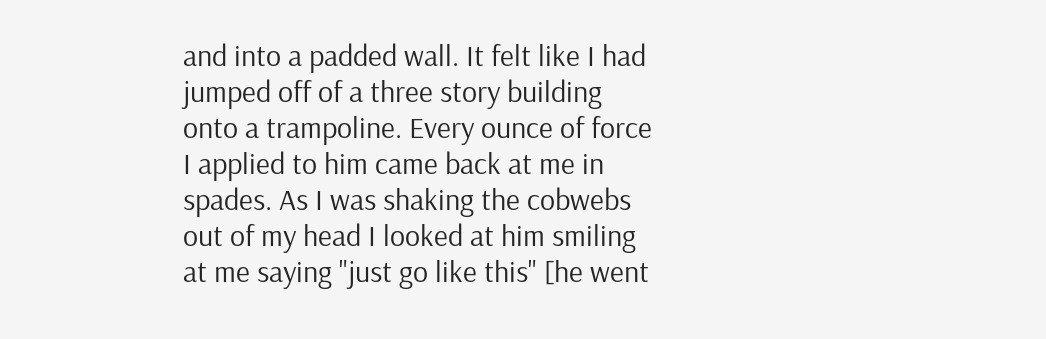and into a padded wall. It felt like I had jumped off of a three story building onto a trampoline. Every ounce of force I applied to him came back at me in spades. As I was shaking the cobwebs out of my head I looked at him smiling at me saying "just go like this" [he went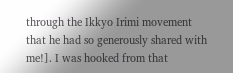through the Ikkyo Irimi movement that he had so generously shared with me!]. I was hooked from that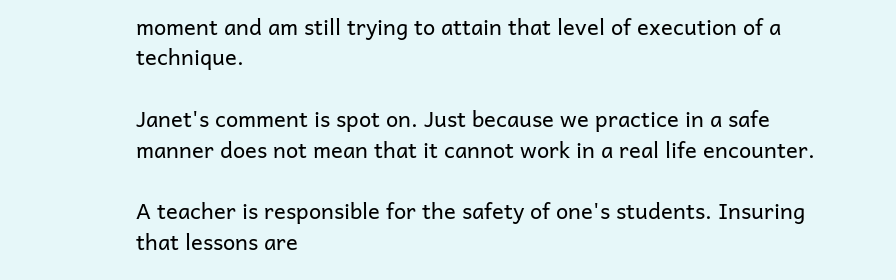moment and am still trying to attain that level of execution of a technique.

Janet's comment is spot on. Just because we practice in a safe manner does not mean that it cannot work in a real life encounter.

A teacher is responsible for the safety of one's students. Insuring that lessons are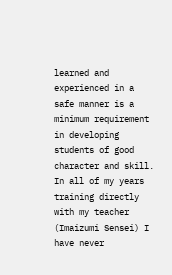learned and experienced in a safe manner is a minimum requirement in developing students of good character and skill. In all of my years training directly with my teacher (Imaizumi Sensei) I have never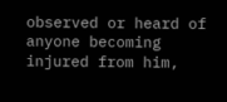observed or heard of anyone becoming injured from him,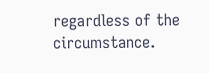regardless of the circumstance.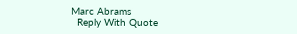Marc Abrams
  Reply With Quote